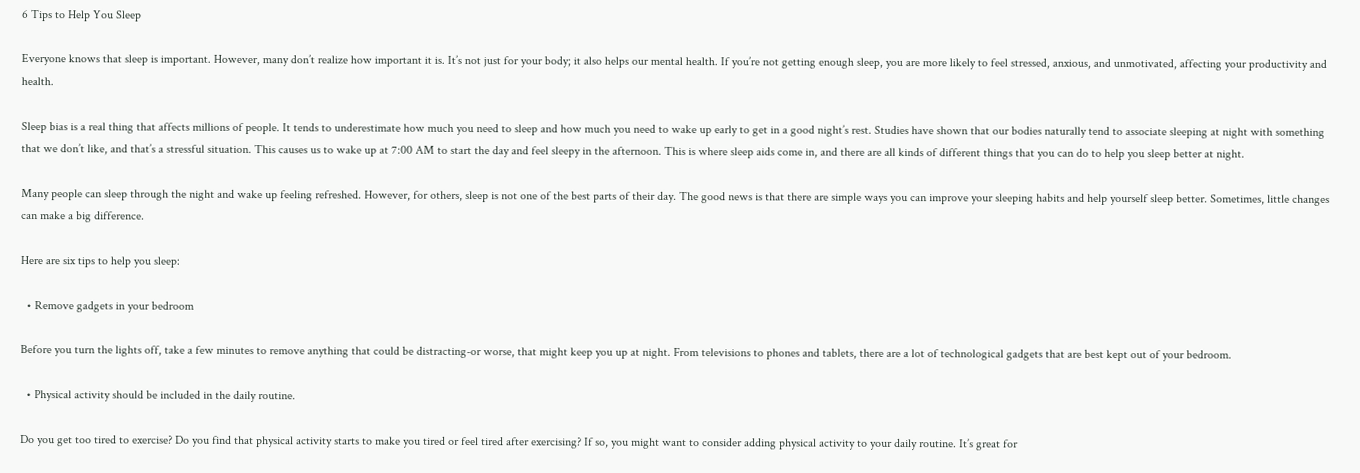6 Tips to Help You Sleep

Everyone knows that sleep is important. However, many don’t realize how important it is. It’s not just for your body; it also helps our mental health. If you’re not getting enough sleep, you are more likely to feel stressed, anxious, and unmotivated, affecting your productivity and health.

Sleep bias is a real thing that affects millions of people. It tends to underestimate how much you need to sleep and how much you need to wake up early to get in a good night’s rest. Studies have shown that our bodies naturally tend to associate sleeping at night with something that we don’t like, and that’s a stressful situation. This causes us to wake up at 7:00 AM to start the day and feel sleepy in the afternoon. This is where sleep aids come in, and there are all kinds of different things that you can do to help you sleep better at night.

Many people can sleep through the night and wake up feeling refreshed. However, for others, sleep is not one of the best parts of their day. The good news is that there are simple ways you can improve your sleeping habits and help yourself sleep better. Sometimes, little changes can make a big difference.

Here are six tips to help you sleep:

  • Remove gadgets in your bedroom

Before you turn the lights off, take a few minutes to remove anything that could be distracting-or worse, that might keep you up at night. From televisions to phones and tablets, there are a lot of technological gadgets that are best kept out of your bedroom.

  • Physical activity should be included in the daily routine.

Do you get too tired to exercise? Do you find that physical activity starts to make you tired or feel tired after exercising? If so, you might want to consider adding physical activity to your daily routine. It’s great for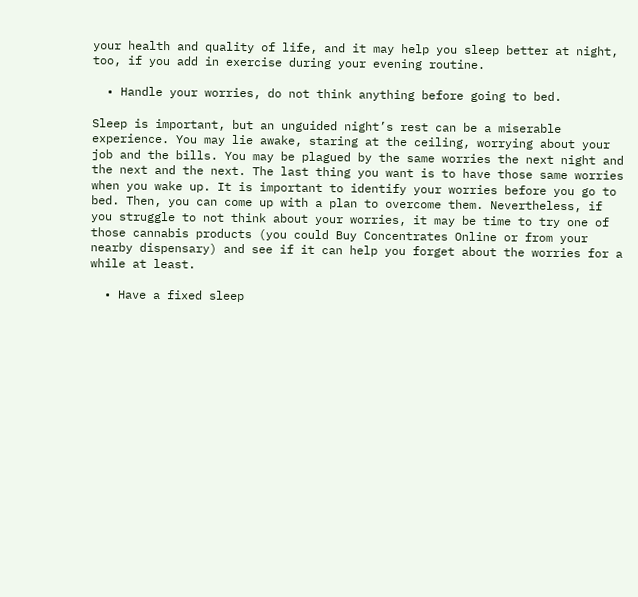your health and quality of life, and it may help you sleep better at night, too, if you add in exercise during your evening routine.

  • Handle your worries, do not think anything before going to bed.

Sleep is important, but an unguided night’s rest can be a miserable experience. You may lie awake, staring at the ceiling, worrying about your job and the bills. You may be plagued by the same worries the next night and the next and the next. The last thing you want is to have those same worries when you wake up. It is important to identify your worries before you go to bed. Then, you can come up with a plan to overcome them. Nevertheless, if you struggle to not think about your worries, it may be time to try one of those cannabis products (you could Buy Concentrates Online or from your nearby dispensary) and see if it can help you forget about the worries for a while at least.

  • Have a fixed sleep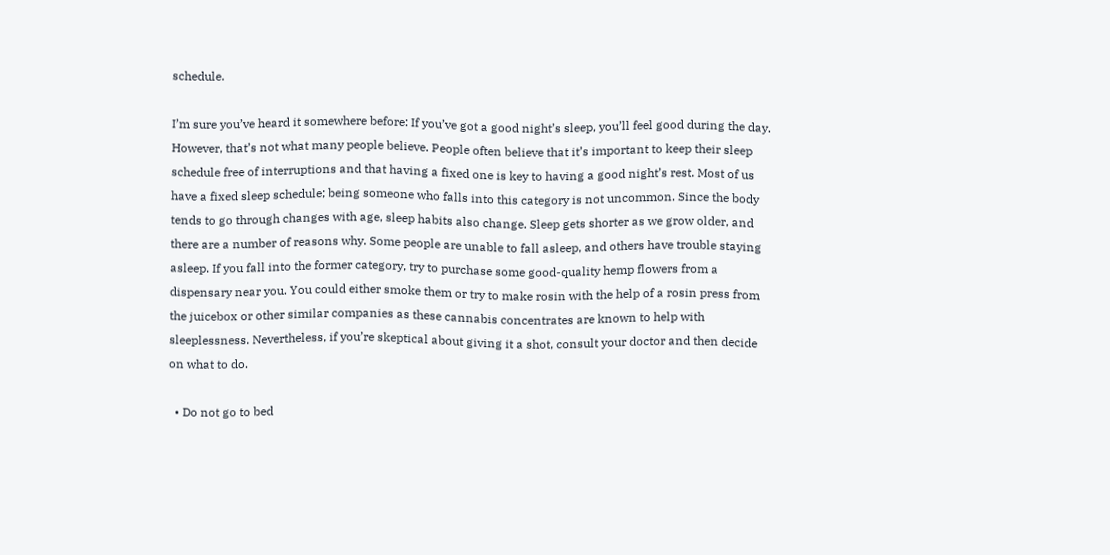schedule.

I’m sure you’ve heard it somewhere before: If you’ve got a good night’s sleep, you’ll feel good during the day. However, that’s not what many people believe. People often believe that it’s important to keep their sleep schedule free of interruptions and that having a fixed one is key to having a good night’s rest. Most of us have a fixed sleep schedule; being someone who falls into this category is not uncommon. Since the body tends to go through changes with age, sleep habits also change. Sleep gets shorter as we grow older, and there are a number of reasons why. Some people are unable to fall asleep, and others have trouble staying asleep. If you fall into the former category, try to purchase some good-quality hemp flowers from a dispensary near you. You could either smoke them or try to make rosin with the help of a rosin press from the juicebox or other similar companies as these cannabis concentrates are known to help with sleeplessness. Nevertheless, if you’re skeptical about giving it a shot, consult your doctor and then decide on what to do.

  • Do not go to bed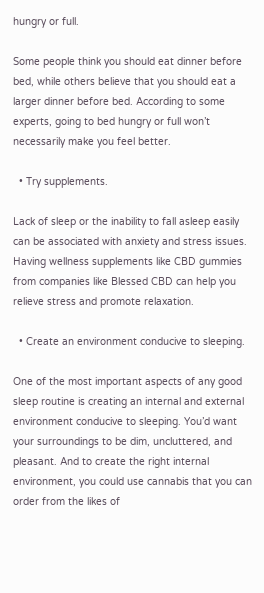hungry or full.

Some people think you should eat dinner before bed, while others believe that you should eat a larger dinner before bed. According to some experts, going to bed hungry or full won’t necessarily make you feel better.

  • Try supplements.

Lack of sleep or the inability to fall asleep easily can be associated with anxiety and stress issues. Having wellness supplements like CBD gummies from companies like Blessed CBD can help you relieve stress and promote relaxation.

  • Create an environment conducive to sleeping.

One of the most important aspects of any good sleep routine is creating an internal and external environment conducive to sleeping. You’d want your surroundings to be dim, uncluttered, and pleasant. And to create the right internal environment, you could use cannabis that you can order from the likes of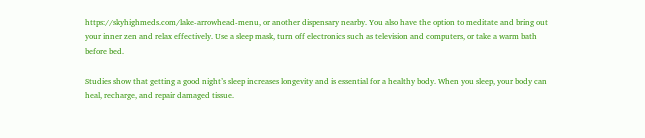https://skyhighmeds.com/lake-arrowhead-menu, or another dispensary nearby. You also have the option to meditate and bring out your inner zen and relax effectively. Use a sleep mask, turn off electronics such as television and computers, or take a warm bath before bed.

Studies show that getting a good night’s sleep increases longevity and is essential for a healthy body. When you sleep, your body can heal, recharge, and repair damaged tissue.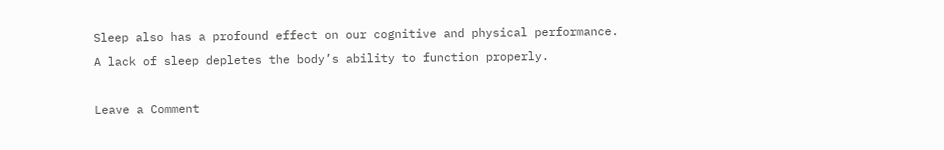Sleep also has a profound effect on our cognitive and physical performance. A lack of sleep depletes the body’s ability to function properly.

Leave a Comment